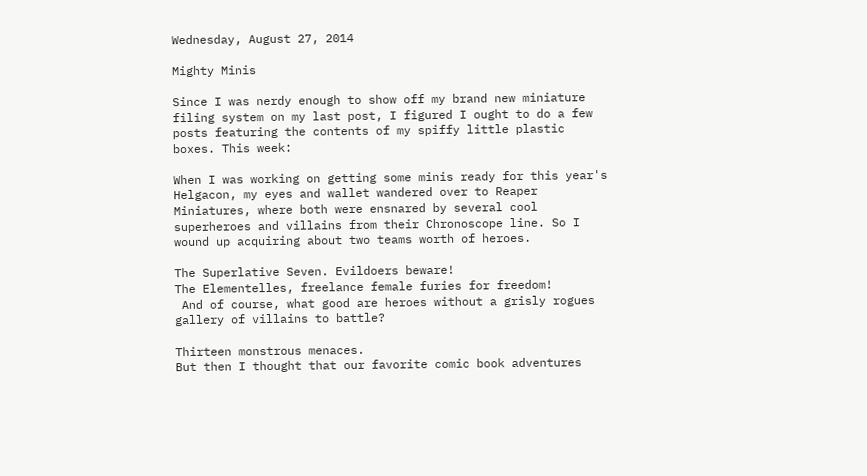Wednesday, August 27, 2014

Mighty Minis

Since I was nerdy enough to show off my brand new miniature filing system on my last post, I figured I ought to do a few posts featuring the contents of my spiffy little plastic boxes. This week:

When I was working on getting some minis ready for this year's Helgacon, my eyes and wallet wandered over to Reaper Miniatures, where both were ensnared by several cool superheroes and villains from their Chronoscope line. So I wound up acquiring about two teams worth of heroes.

The Superlative Seven. Evildoers beware!
The Elementelles, freelance female furies for freedom!
 And of course, what good are heroes without a grisly rogues gallery of villains to battle?

Thirteen monstrous menaces.
But then I thought that our favorite comic book adventures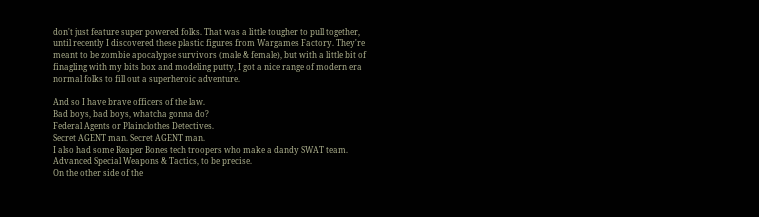don't just feature super powered folks. That was a little tougher to pull together, until recently I discovered these plastic figures from Wargames Factory. They're meant to be zombie apocalypse survivors (male & female), but with a little bit of finagling with my bits box and modeling putty, I got a nice range of modern era normal folks to fill out a superheroic adventure.

And so I have brave officers of the law.
Bad boys, bad boys, whatcha gonna do?
Federal Agents or Plainclothes Detectives.
Secret AGENT man. Secret AGENT man.
I also had some Reaper Bones tech troopers who make a dandy SWAT team.
Advanced Special Weapons & Tactics, to be precise.
On the other side of the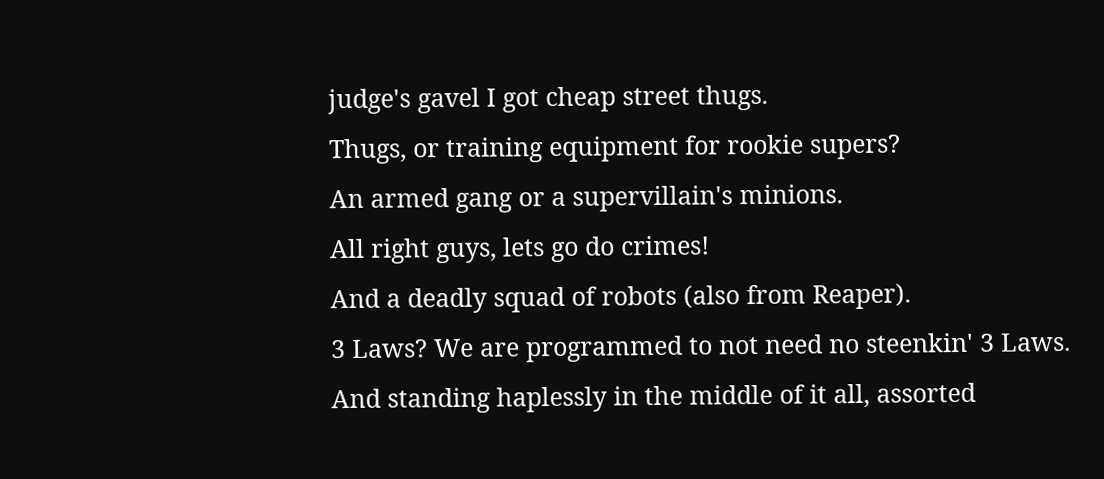judge's gavel I got cheap street thugs.
Thugs, or training equipment for rookie supers?
An armed gang or a supervillain's minions.
All right guys, lets go do crimes!
And a deadly squad of robots (also from Reaper).
3 Laws? We are programmed to not need no steenkin' 3 Laws.
And standing haplessly in the middle of it all, assorted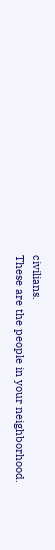civilians.
These are the people in your neighborhood.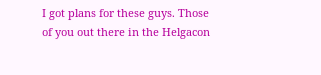I got plans for these guys. Those of you out there in the Helgacon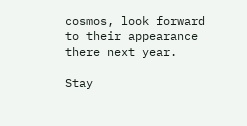cosmos, look forward to their appearance there next year.

Stay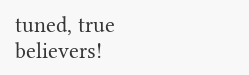tuned, true believers!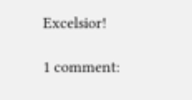Excelsior!

1 comment: